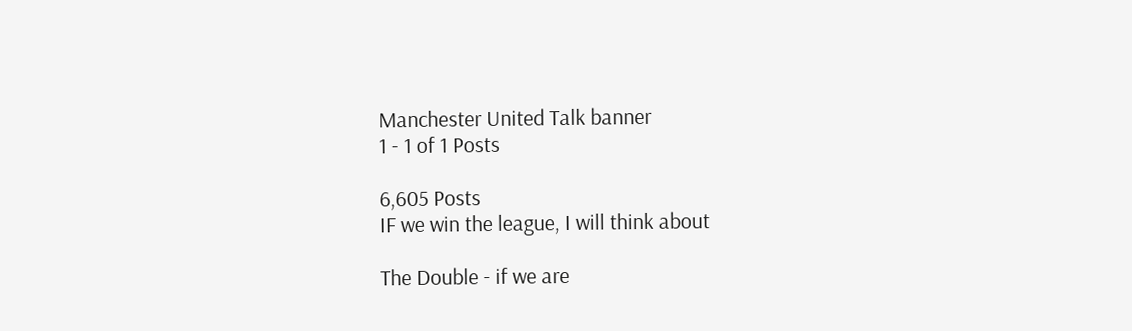Manchester United Talk banner
1 - 1 of 1 Posts

6,605 Posts
IF we win the league, I will think about

The Double - if we are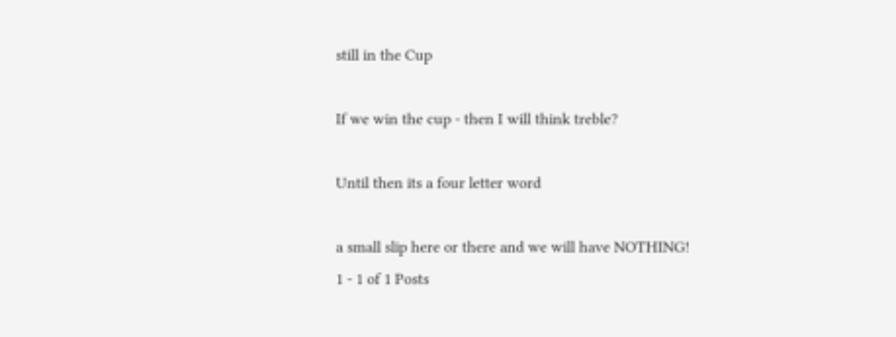still in the Cup

If we win the cup - then I will think treble?

Until then its a four letter word

a small slip here or there and we will have NOTHING!
1 - 1 of 1 Posts